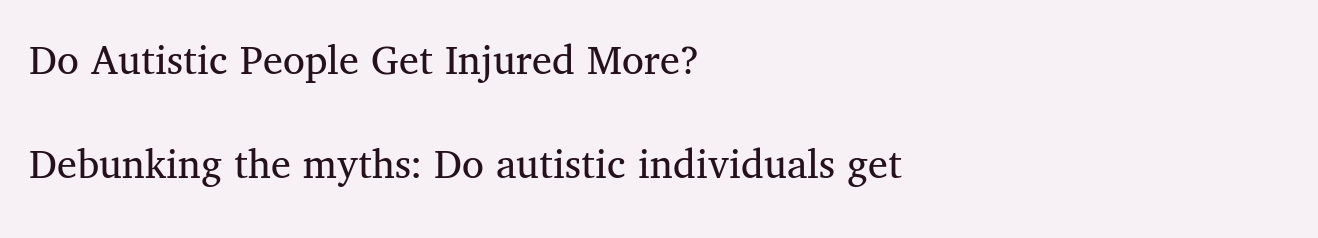Do Autistic People Get Injured More?

Debunking the myths: Do autistic individuals get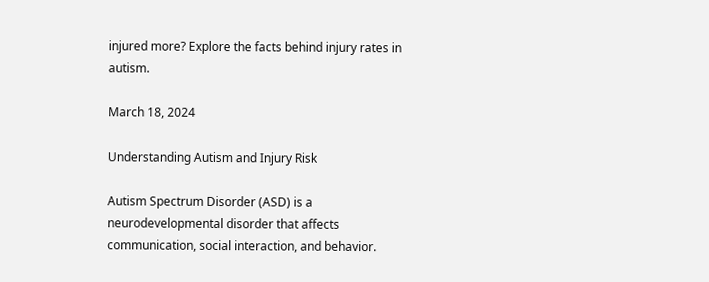injured more? Explore the facts behind injury rates in autism.

March 18, 2024

Understanding Autism and Injury Risk

Autism Spectrum Disorder (ASD) is a neurodevelopmental disorder that affects communication, social interaction, and behavior.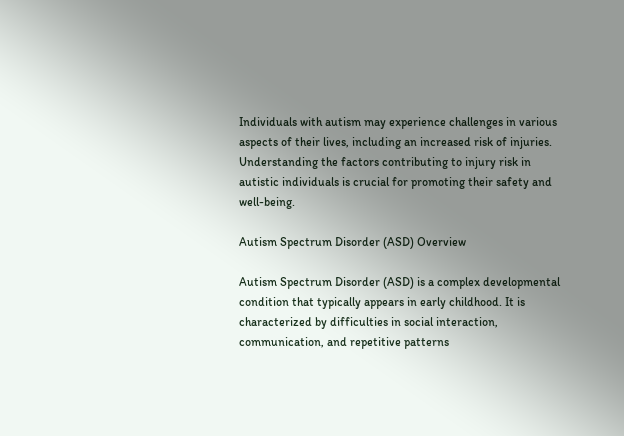Individuals with autism may experience challenges in various aspects of their lives, including an increased risk of injuries. Understanding the factors contributing to injury risk in autistic individuals is crucial for promoting their safety and well-being.

Autism Spectrum Disorder (ASD) Overview

Autism Spectrum Disorder (ASD) is a complex developmental condition that typically appears in early childhood. It is characterized by difficulties in social interaction, communication, and repetitive patterns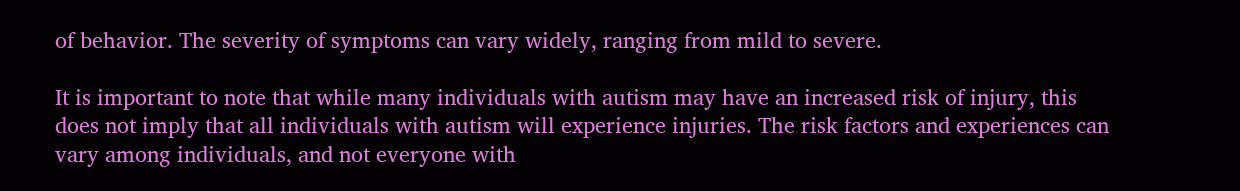of behavior. The severity of symptoms can vary widely, ranging from mild to severe.

It is important to note that while many individuals with autism may have an increased risk of injury, this does not imply that all individuals with autism will experience injuries. The risk factors and experiences can vary among individuals, and not everyone with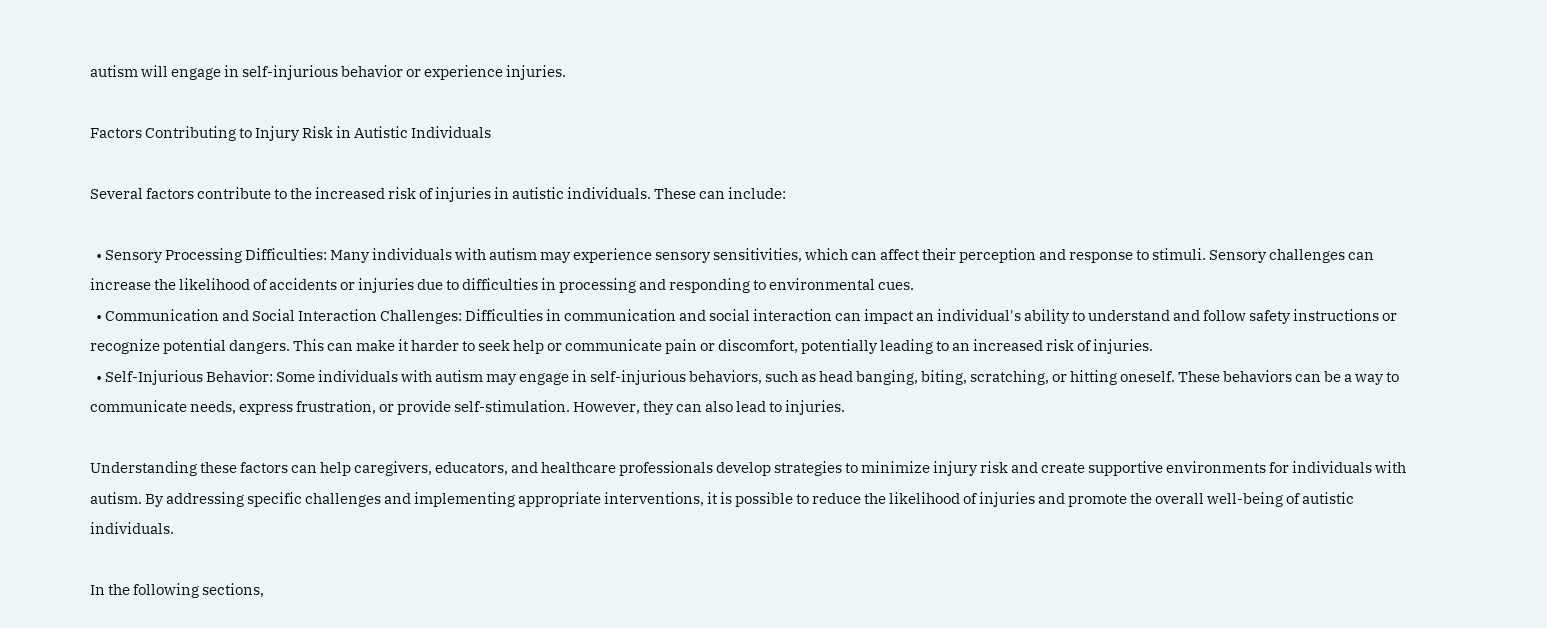autism will engage in self-injurious behavior or experience injuries.

Factors Contributing to Injury Risk in Autistic Individuals

Several factors contribute to the increased risk of injuries in autistic individuals. These can include:

  • Sensory Processing Difficulties: Many individuals with autism may experience sensory sensitivities, which can affect their perception and response to stimuli. Sensory challenges can increase the likelihood of accidents or injuries due to difficulties in processing and responding to environmental cues.
  • Communication and Social Interaction Challenges: Difficulties in communication and social interaction can impact an individual's ability to understand and follow safety instructions or recognize potential dangers. This can make it harder to seek help or communicate pain or discomfort, potentially leading to an increased risk of injuries.
  • Self-Injurious Behavior: Some individuals with autism may engage in self-injurious behaviors, such as head banging, biting, scratching, or hitting oneself. These behaviors can be a way to communicate needs, express frustration, or provide self-stimulation. However, they can also lead to injuries.

Understanding these factors can help caregivers, educators, and healthcare professionals develop strategies to minimize injury risk and create supportive environments for individuals with autism. By addressing specific challenges and implementing appropriate interventions, it is possible to reduce the likelihood of injuries and promote the overall well-being of autistic individuals.

In the following sections,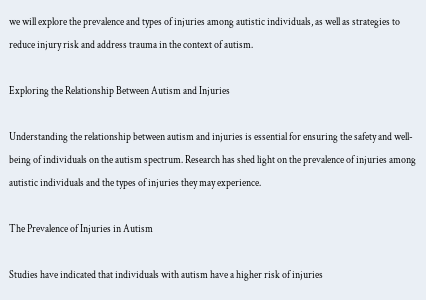we will explore the prevalence and types of injuries among autistic individuals, as well as strategies to reduce injury risk and address trauma in the context of autism.

Exploring the Relationship Between Autism and Injuries

Understanding the relationship between autism and injuries is essential for ensuring the safety and well-being of individuals on the autism spectrum. Research has shed light on the prevalence of injuries among autistic individuals and the types of injuries they may experience.

The Prevalence of Injuries in Autism

Studies have indicated that individuals with autism have a higher risk of injuries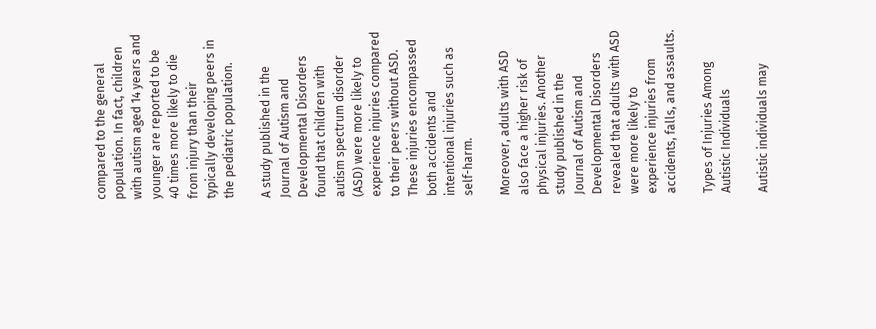compared to the general population. In fact, children with autism aged 14 years and younger are reported to be 40 times more likely to die from injury than their typically developing peers in the pediatric population.

A study published in the Journal of Autism and Developmental Disorders found that children with autism spectrum disorder (ASD) were more likely to experience injuries compared to their peers without ASD. These injuries encompassed both accidents and intentional injuries such as self-harm.

Moreover, adults with ASD also face a higher risk of physical injuries. Another study published in the Journal of Autism and Developmental Disorders revealed that adults with ASD were more likely to experience injuries from accidents, falls, and assaults.

Types of Injuries Among Autistic Individuals

Autistic individuals may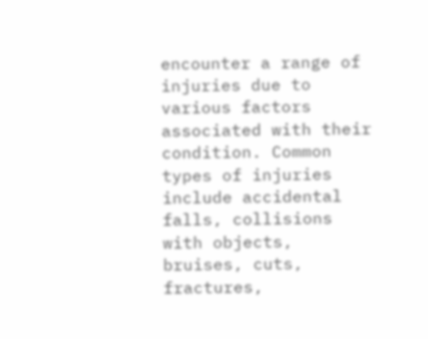encounter a range of injuries due to various factors associated with their condition. Common types of injuries include accidental falls, collisions with objects, bruises, cuts, fractures,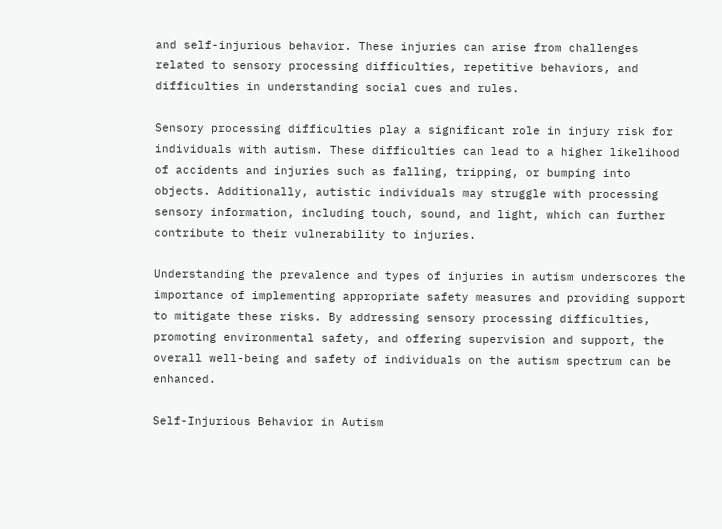and self-injurious behavior. These injuries can arise from challenges related to sensory processing difficulties, repetitive behaviors, and difficulties in understanding social cues and rules.

Sensory processing difficulties play a significant role in injury risk for individuals with autism. These difficulties can lead to a higher likelihood of accidents and injuries such as falling, tripping, or bumping into objects. Additionally, autistic individuals may struggle with processing sensory information, including touch, sound, and light, which can further contribute to their vulnerability to injuries.

Understanding the prevalence and types of injuries in autism underscores the importance of implementing appropriate safety measures and providing support to mitigate these risks. By addressing sensory processing difficulties, promoting environmental safety, and offering supervision and support, the overall well-being and safety of individuals on the autism spectrum can be enhanced.

Self-Injurious Behavior in Autism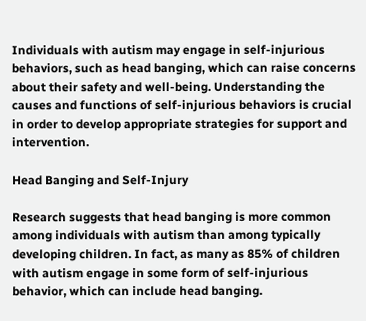Individuals with autism may engage in self-injurious behaviors, such as head banging, which can raise concerns about their safety and well-being. Understanding the causes and functions of self-injurious behaviors is crucial in order to develop appropriate strategies for support and intervention.

Head Banging and Self-Injury

Research suggests that head banging is more common among individuals with autism than among typically developing children. In fact, as many as 85% of children with autism engage in some form of self-injurious behavior, which can include head banging.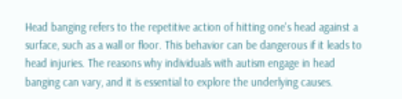Head banging refers to the repetitive action of hitting one's head against a surface, such as a wall or floor. This behavior can be dangerous if it leads to head injuries. The reasons why individuals with autism engage in head banging can vary, and it is essential to explore the underlying causes.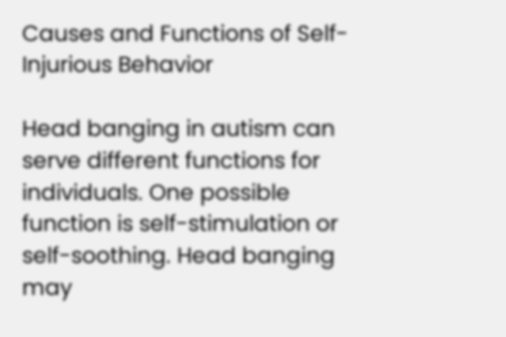Causes and Functions of Self-Injurious Behavior

Head banging in autism can serve different functions for individuals. One possible function is self-stimulation or self-soothing. Head banging may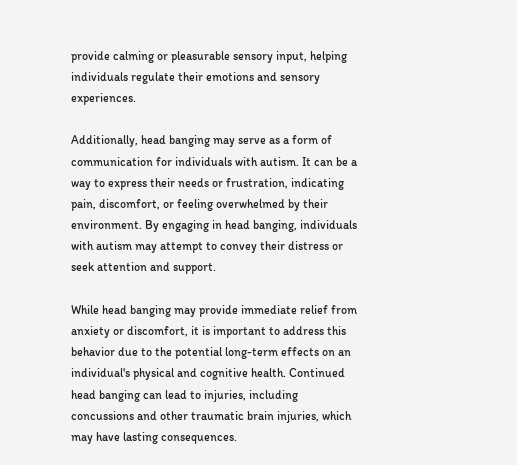provide calming or pleasurable sensory input, helping individuals regulate their emotions and sensory experiences.

Additionally, head banging may serve as a form of communication for individuals with autism. It can be a way to express their needs or frustration, indicating pain, discomfort, or feeling overwhelmed by their environment. By engaging in head banging, individuals with autism may attempt to convey their distress or seek attention and support.

While head banging may provide immediate relief from anxiety or discomfort, it is important to address this behavior due to the potential long-term effects on an individual's physical and cognitive health. Continued head banging can lead to injuries, including concussions and other traumatic brain injuries, which may have lasting consequences.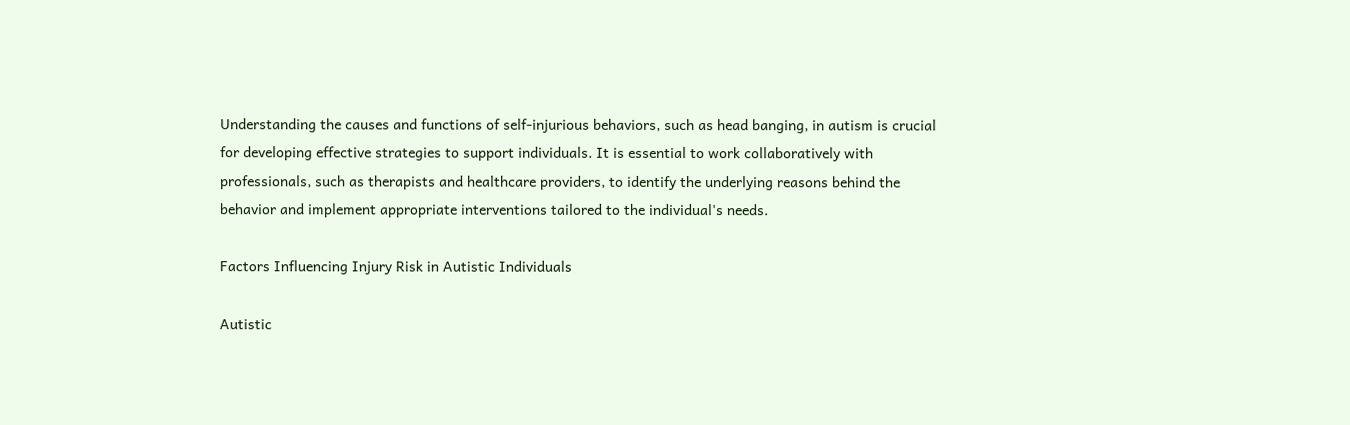Understanding the causes and functions of self-injurious behaviors, such as head banging, in autism is crucial for developing effective strategies to support individuals. It is essential to work collaboratively with professionals, such as therapists and healthcare providers, to identify the underlying reasons behind the behavior and implement appropriate interventions tailored to the individual's needs.

Factors Influencing Injury Risk in Autistic Individuals

Autistic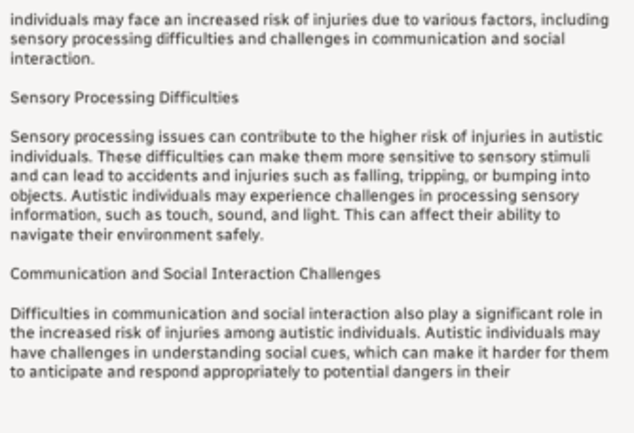individuals may face an increased risk of injuries due to various factors, including sensory processing difficulties and challenges in communication and social interaction.

Sensory Processing Difficulties

Sensory processing issues can contribute to the higher risk of injuries in autistic individuals. These difficulties can make them more sensitive to sensory stimuli and can lead to accidents and injuries such as falling, tripping, or bumping into objects. Autistic individuals may experience challenges in processing sensory information, such as touch, sound, and light. This can affect their ability to navigate their environment safely.

Communication and Social Interaction Challenges

Difficulties in communication and social interaction also play a significant role in the increased risk of injuries among autistic individuals. Autistic individuals may have challenges in understanding social cues, which can make it harder for them to anticipate and respond appropriately to potential dangers in their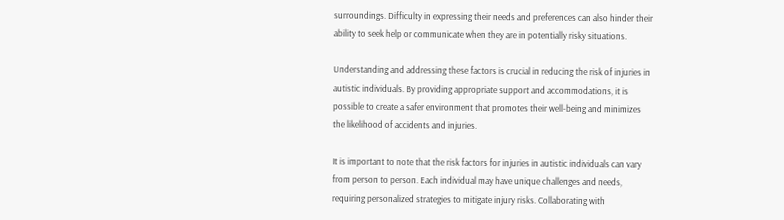surroundings. Difficulty in expressing their needs and preferences can also hinder their ability to seek help or communicate when they are in potentially risky situations.

Understanding and addressing these factors is crucial in reducing the risk of injuries in autistic individuals. By providing appropriate support and accommodations, it is possible to create a safer environment that promotes their well-being and minimizes the likelihood of accidents and injuries.

It is important to note that the risk factors for injuries in autistic individuals can vary from person to person. Each individual may have unique challenges and needs, requiring personalized strategies to mitigate injury risks. Collaborating with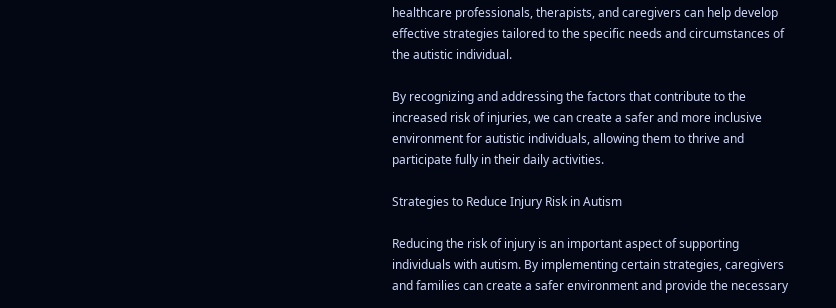healthcare professionals, therapists, and caregivers can help develop effective strategies tailored to the specific needs and circumstances of the autistic individual.

By recognizing and addressing the factors that contribute to the increased risk of injuries, we can create a safer and more inclusive environment for autistic individuals, allowing them to thrive and participate fully in their daily activities.

Strategies to Reduce Injury Risk in Autism

Reducing the risk of injury is an important aspect of supporting individuals with autism. By implementing certain strategies, caregivers and families can create a safer environment and provide the necessary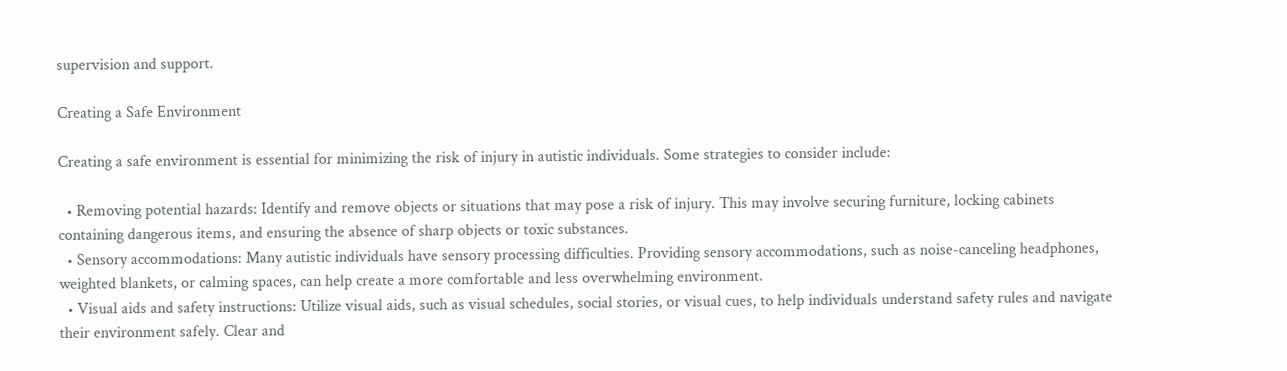supervision and support.

Creating a Safe Environment

Creating a safe environment is essential for minimizing the risk of injury in autistic individuals. Some strategies to consider include:

  • Removing potential hazards: Identify and remove objects or situations that may pose a risk of injury. This may involve securing furniture, locking cabinets containing dangerous items, and ensuring the absence of sharp objects or toxic substances.
  • Sensory accommodations: Many autistic individuals have sensory processing difficulties. Providing sensory accommodations, such as noise-canceling headphones, weighted blankets, or calming spaces, can help create a more comfortable and less overwhelming environment.
  • Visual aids and safety instructions: Utilize visual aids, such as visual schedules, social stories, or visual cues, to help individuals understand safety rules and navigate their environment safely. Clear and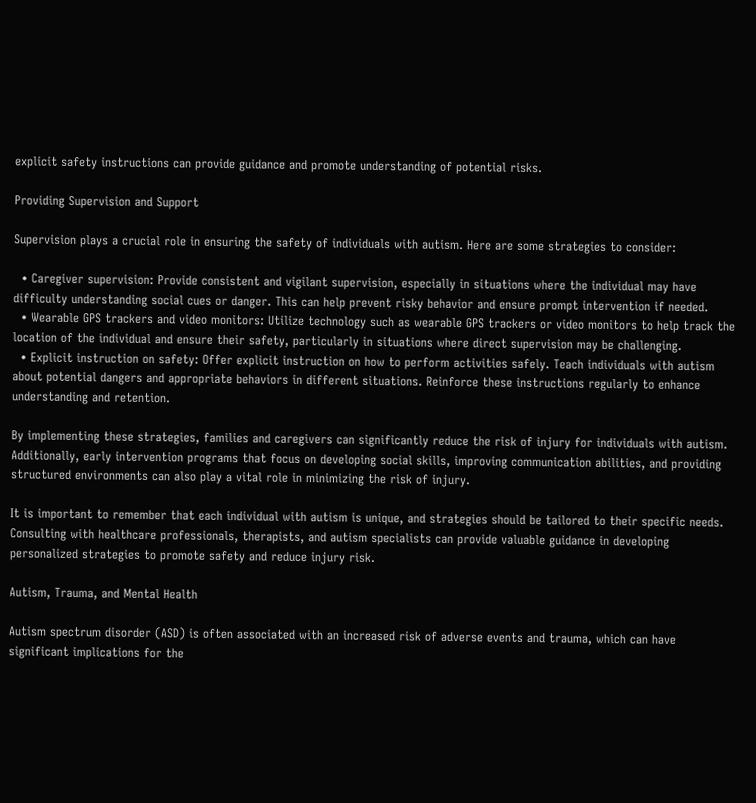explicit safety instructions can provide guidance and promote understanding of potential risks.

Providing Supervision and Support

Supervision plays a crucial role in ensuring the safety of individuals with autism. Here are some strategies to consider:

  • Caregiver supervision: Provide consistent and vigilant supervision, especially in situations where the individual may have difficulty understanding social cues or danger. This can help prevent risky behavior and ensure prompt intervention if needed.
  • Wearable GPS trackers and video monitors: Utilize technology such as wearable GPS trackers or video monitors to help track the location of the individual and ensure their safety, particularly in situations where direct supervision may be challenging.
  • Explicit instruction on safety: Offer explicit instruction on how to perform activities safely. Teach individuals with autism about potential dangers and appropriate behaviors in different situations. Reinforce these instructions regularly to enhance understanding and retention.

By implementing these strategies, families and caregivers can significantly reduce the risk of injury for individuals with autism. Additionally, early intervention programs that focus on developing social skills, improving communication abilities, and providing structured environments can also play a vital role in minimizing the risk of injury.

It is important to remember that each individual with autism is unique, and strategies should be tailored to their specific needs. Consulting with healthcare professionals, therapists, and autism specialists can provide valuable guidance in developing personalized strategies to promote safety and reduce injury risk.

Autism, Trauma, and Mental Health

Autism spectrum disorder (ASD) is often associated with an increased risk of adverse events and trauma, which can have significant implications for the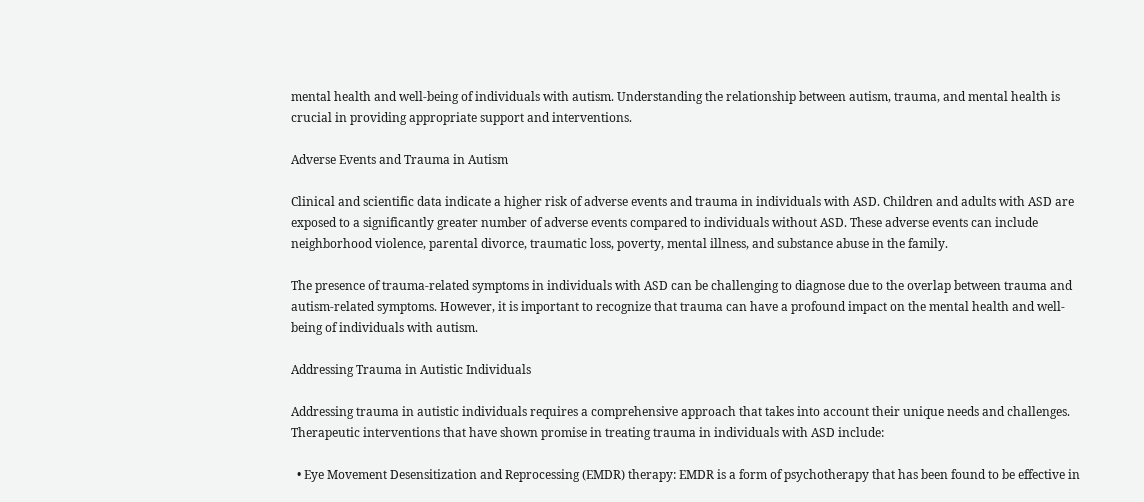mental health and well-being of individuals with autism. Understanding the relationship between autism, trauma, and mental health is crucial in providing appropriate support and interventions.

Adverse Events and Trauma in Autism

Clinical and scientific data indicate a higher risk of adverse events and trauma in individuals with ASD. Children and adults with ASD are exposed to a significantly greater number of adverse events compared to individuals without ASD. These adverse events can include neighborhood violence, parental divorce, traumatic loss, poverty, mental illness, and substance abuse in the family.

The presence of trauma-related symptoms in individuals with ASD can be challenging to diagnose due to the overlap between trauma and autism-related symptoms. However, it is important to recognize that trauma can have a profound impact on the mental health and well-being of individuals with autism.

Addressing Trauma in Autistic Individuals

Addressing trauma in autistic individuals requires a comprehensive approach that takes into account their unique needs and challenges. Therapeutic interventions that have shown promise in treating trauma in individuals with ASD include:

  • Eye Movement Desensitization and Reprocessing (EMDR) therapy: EMDR is a form of psychotherapy that has been found to be effective in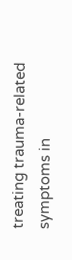treating trauma-related symptoms in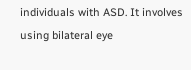individuals with ASD. It involves using bilateral eye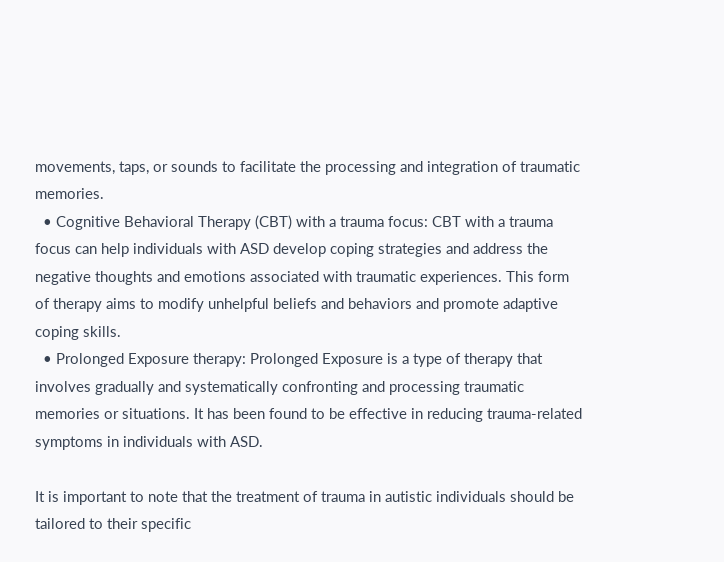movements, taps, or sounds to facilitate the processing and integration of traumatic memories.
  • Cognitive Behavioral Therapy (CBT) with a trauma focus: CBT with a trauma focus can help individuals with ASD develop coping strategies and address the negative thoughts and emotions associated with traumatic experiences. This form of therapy aims to modify unhelpful beliefs and behaviors and promote adaptive coping skills.
  • Prolonged Exposure therapy: Prolonged Exposure is a type of therapy that involves gradually and systematically confronting and processing traumatic memories or situations. It has been found to be effective in reducing trauma-related symptoms in individuals with ASD.

It is important to note that the treatment of trauma in autistic individuals should be tailored to their specific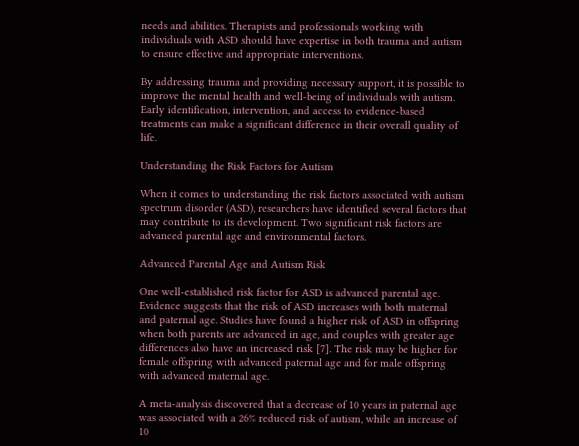needs and abilities. Therapists and professionals working with individuals with ASD should have expertise in both trauma and autism to ensure effective and appropriate interventions.

By addressing trauma and providing necessary support, it is possible to improve the mental health and well-being of individuals with autism. Early identification, intervention, and access to evidence-based treatments can make a significant difference in their overall quality of life.

Understanding the Risk Factors for Autism

When it comes to understanding the risk factors associated with autism spectrum disorder (ASD), researchers have identified several factors that may contribute to its development. Two significant risk factors are advanced parental age and environmental factors.

Advanced Parental Age and Autism Risk

One well-established risk factor for ASD is advanced parental age. Evidence suggests that the risk of ASD increases with both maternal and paternal age. Studies have found a higher risk of ASD in offspring when both parents are advanced in age, and couples with greater age differences also have an increased risk [7]. The risk may be higher for female offspring with advanced paternal age and for male offspring with advanced maternal age.

A meta-analysis discovered that a decrease of 10 years in paternal age was associated with a 26% reduced risk of autism, while an increase of 10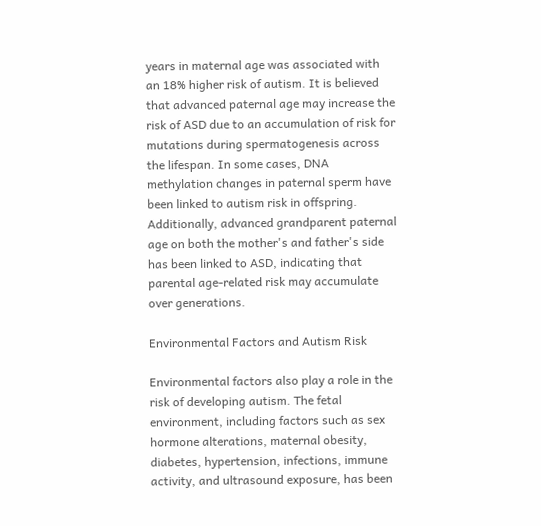years in maternal age was associated with an 18% higher risk of autism. It is believed that advanced paternal age may increase the risk of ASD due to an accumulation of risk for mutations during spermatogenesis across the lifespan. In some cases, DNA methylation changes in paternal sperm have been linked to autism risk in offspring. Additionally, advanced grandparent paternal age on both the mother's and father's side has been linked to ASD, indicating that parental age-related risk may accumulate over generations.

Environmental Factors and Autism Risk

Environmental factors also play a role in the risk of developing autism. The fetal environment, including factors such as sex hormone alterations, maternal obesity, diabetes, hypertension, infections, immune activity, and ultrasound exposure, has been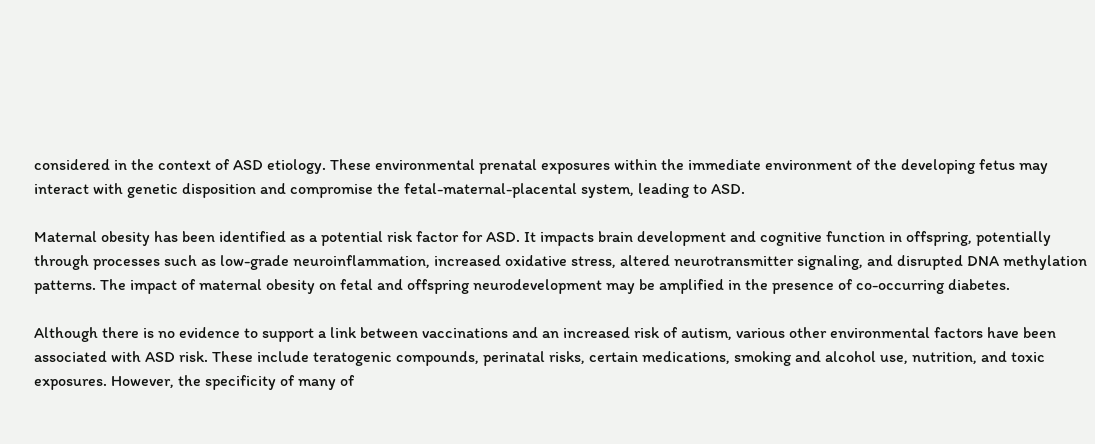considered in the context of ASD etiology. These environmental prenatal exposures within the immediate environment of the developing fetus may interact with genetic disposition and compromise the fetal-maternal-placental system, leading to ASD.

Maternal obesity has been identified as a potential risk factor for ASD. It impacts brain development and cognitive function in offspring, potentially through processes such as low-grade neuroinflammation, increased oxidative stress, altered neurotransmitter signaling, and disrupted DNA methylation patterns. The impact of maternal obesity on fetal and offspring neurodevelopment may be amplified in the presence of co-occurring diabetes.

Although there is no evidence to support a link between vaccinations and an increased risk of autism, various other environmental factors have been associated with ASD risk. These include teratogenic compounds, perinatal risks, certain medications, smoking and alcohol use, nutrition, and toxic exposures. However, the specificity of many of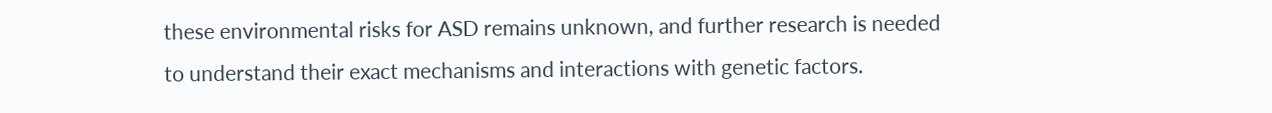these environmental risks for ASD remains unknown, and further research is needed to understand their exact mechanisms and interactions with genetic factors.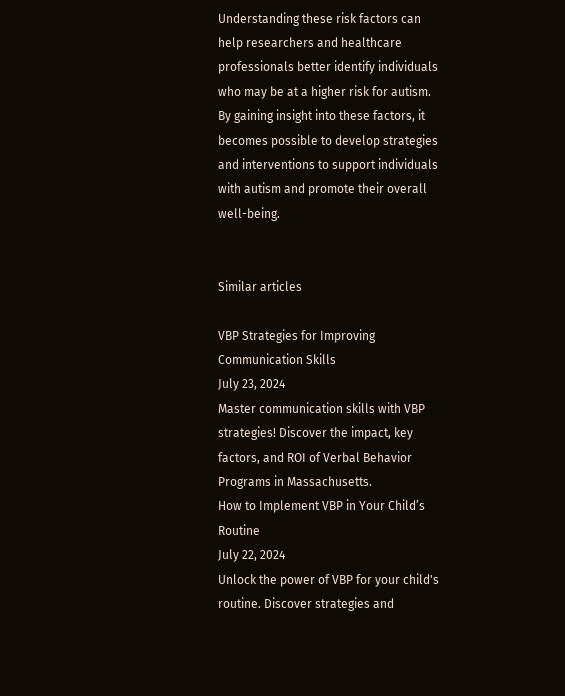Understanding these risk factors can help researchers and healthcare professionals better identify individuals who may be at a higher risk for autism. By gaining insight into these factors, it becomes possible to develop strategies and interventions to support individuals with autism and promote their overall well-being.


Similar articles

VBP Strategies for Improving Communication Skills
July 23, 2024
Master communication skills with VBP strategies! Discover the impact, key factors, and ROI of Verbal Behavior Programs in Massachusetts.
How to Implement VBP in Your Child’s Routine
July 22, 2024
Unlock the power of VBP for your child's routine. Discover strategies and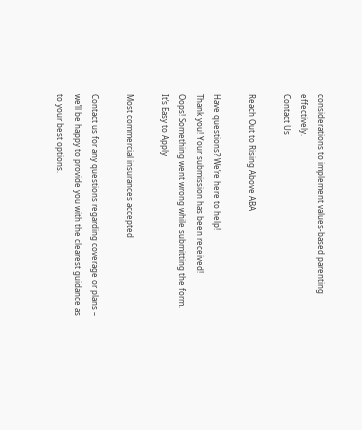considerations to implement values-based parenting effectively.
Contact Us

Reach Out to Rising Above ABA

Have questions? We’re here to help!
Thank you! Your submission has been received!
Oops! Something went wrong while submitting the form.
It’s Easy to Apply

Most commercial insurances accepted

Contact us for any questions regarding coverage or plans – we’ll be happy to provide you with the clearest guidance as to your best options.